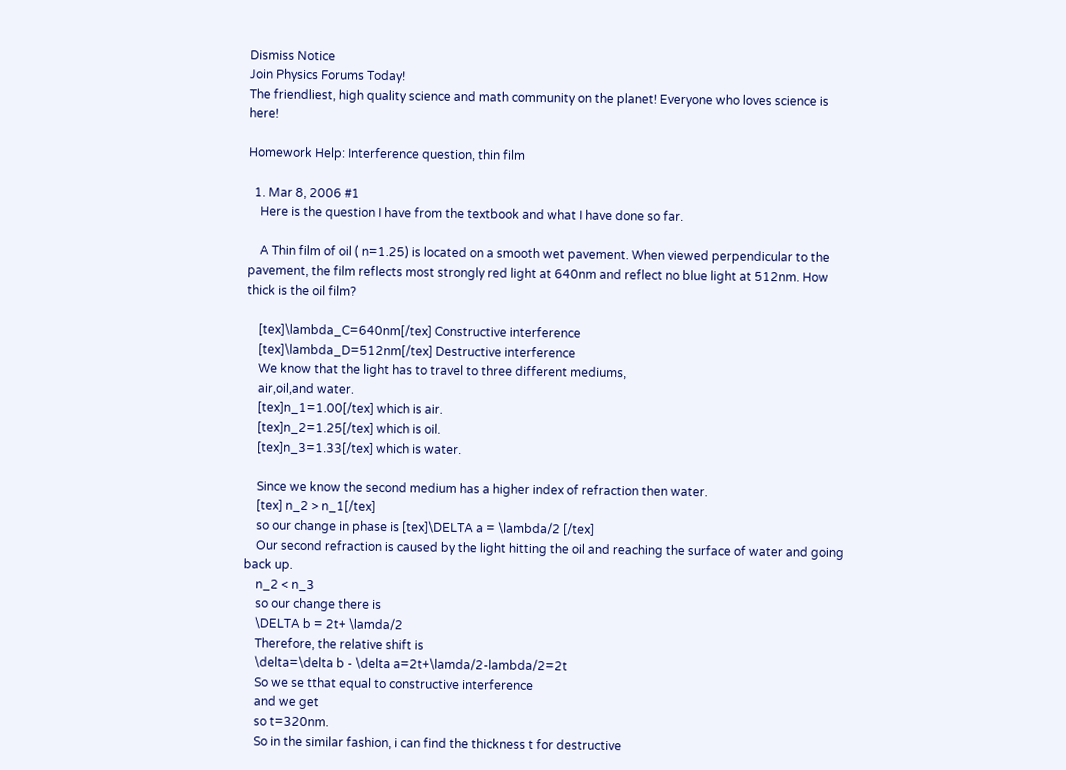Dismiss Notice
Join Physics Forums Today!
The friendliest, high quality science and math community on the planet! Everyone who loves science is here!

Homework Help: Interference question, thin film

  1. Mar 8, 2006 #1
    Here is the question I have from the textbook and what I have done so far.

    A Thin film of oil ( n=1.25) is located on a smooth wet pavement. When viewed perpendicular to the pavement, the film reflects most strongly red light at 640nm and reflect no blue light at 512nm. How thick is the oil film?

    [tex]\lambda_C=640nm[/tex] Constructive interference
    [tex]\lambda_D=512nm[/tex] Destructive interference
    We know that the light has to travel to three different mediums,
    air,oil,and water.
    [tex]n_1=1.00[/tex] which is air.
    [tex]n_2=1.25[/tex] which is oil.
    [tex]n_3=1.33[/tex] which is water.

    Since we know the second medium has a higher index of refraction then water.
    [tex] n_2 > n_1[/tex]
    so our change in phase is [tex]\DELTA a = \lambda/2 [/tex]
    Our second refraction is caused by the light hitting the oil and reaching the surface of water and going back up.
    n_2 < n_3
    so our change there is
    \DELTA b = 2t+ \lamda/2
    Therefore, the relative shift is
    \delta=\delta b - \delta a=2t+\lamda/2-lambda/2=2t
    So we se tthat equal to constructive interference
    and we get
    so t=320nm.
    So in the similar fashion, i can find the thickness t for destructive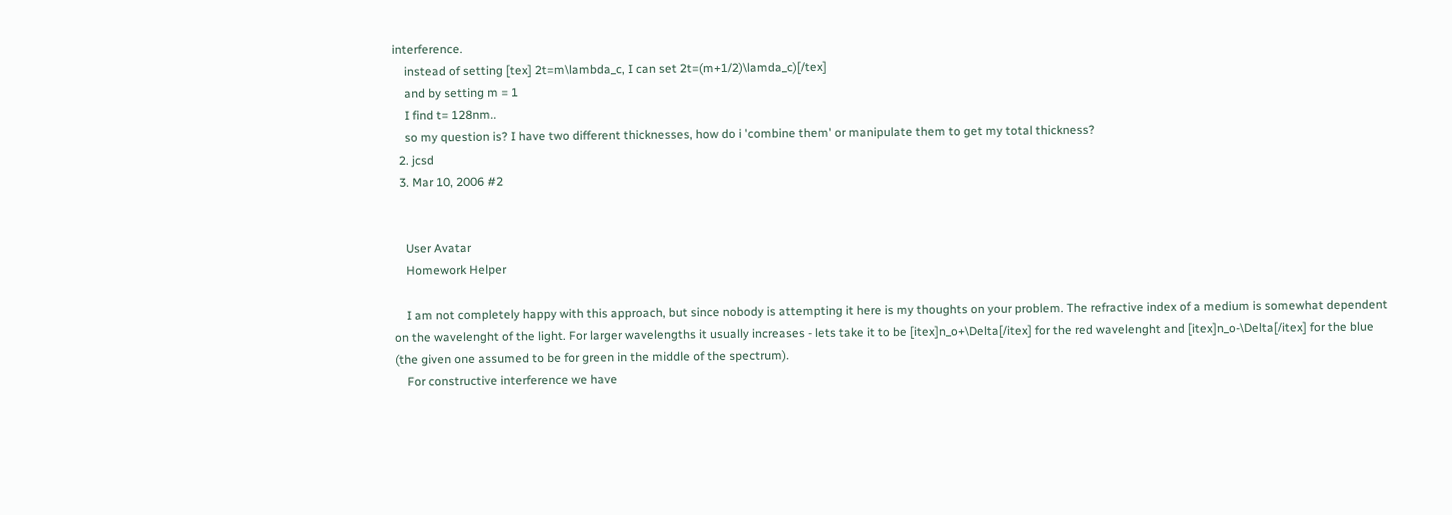interference.
    instead of setting [tex] 2t=m\lambda_c, I can set 2t=(m+1/2)\lamda_c)[/tex]
    and by setting m = 1
    I find t= 128nm..
    so my question is? I have two different thicknesses, how do i 'combine them' or manipulate them to get my total thickness?
  2. jcsd
  3. Mar 10, 2006 #2


    User Avatar
    Homework Helper

    I am not completely happy with this approach, but since nobody is attempting it here is my thoughts on your problem. The refractive index of a medium is somewhat dependent on the wavelenght of the light. For larger wavelengths it usually increases - lets take it to be [itex]n_o+\Delta[/itex] for the red wavelenght and [itex]n_o-\Delta[/itex] for the blue (the given one assumed to be for green in the middle of the spectrum).
    For constructive interference we have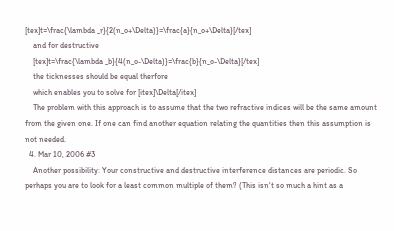[tex]t=\frac{\lambda _r}{2(n_o+\Delta)}=\frac{a}{n_o+\Delta}[/tex]
    and for destructive
    [tex]t=\frac{\lambda _b}{4(n_o-\Delta)}=\frac{b}{n_o-\Delta}[/tex]
    the ticknesses should be equal therfore
    which enables you to solve for [itex]\Delta[/itex]
    The problem with this approach is to assume that the two refractive indices will be the same amount from the given one. If one can find another equation relating the quantities then this assumption is not needed.
  4. Mar 10, 2006 #3
    Another possibility: Your constructive and destructive interference distances are periodic. So perhaps you are to look for a least common multiple of them? (This isn't so much a hint as a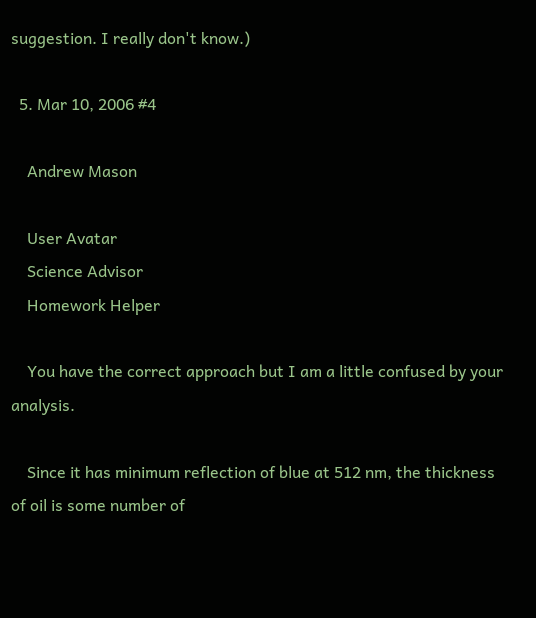suggestion. I really don't know.)

  5. Mar 10, 2006 #4

    Andrew Mason

    User Avatar
    Science Advisor
    Homework Helper

    You have the correct approach but I am a little confused by your analysis.

    Since it has minimum reflection of blue at 512 nm, the thickness of oil is some number of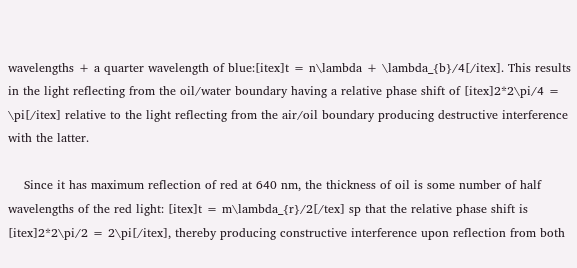wavelengths + a quarter wavelength of blue:[itex]t = n\lambda + \lambda_{b}/4[/itex]. This results in the light reflecting from the oil/water boundary having a relative phase shift of [itex]2*2\pi/4 = \pi[/itex] relative to the light reflecting from the air/oil boundary producing destructive interference with the latter.

    Since it has maximum reflection of red at 640 nm, the thickness of oil is some number of half wavelengths of the red light: [itex]t = m\lambda_{r}/2[/tex] sp that the relative phase shift is [itex]2*2\pi/2 = 2\pi[/itex], thereby producing constructive interference upon reflection from both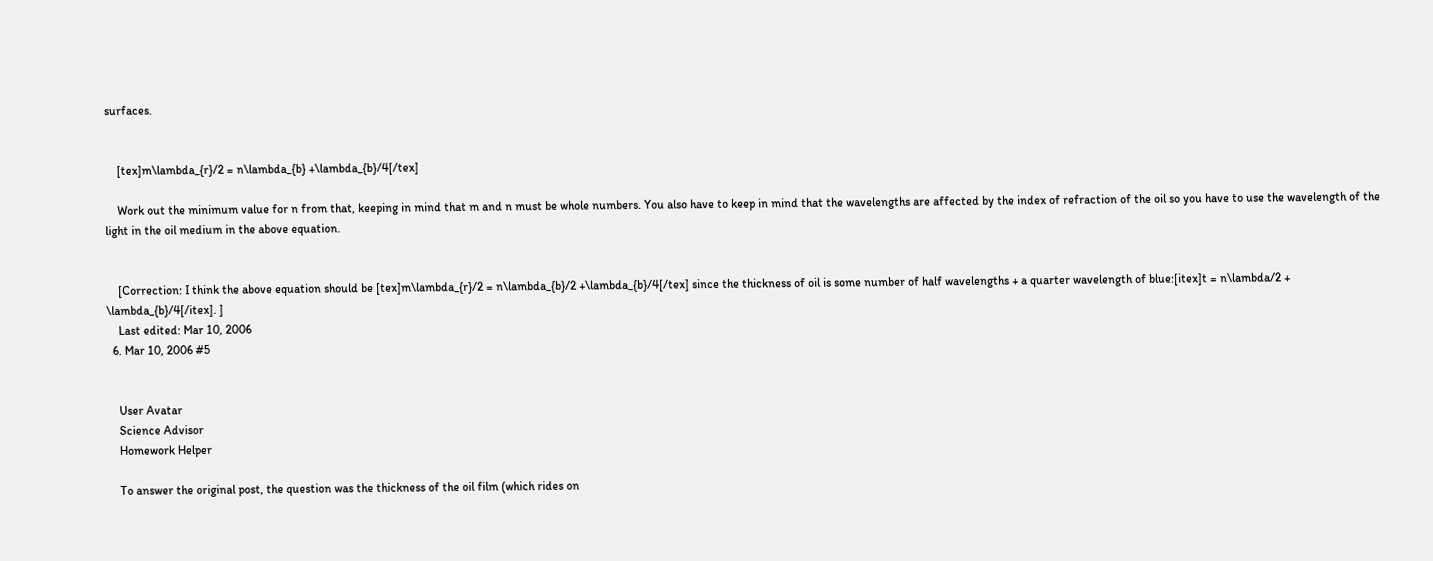surfaces.


    [tex]m\lambda_{r}/2 = n\lambda_{b} +\lambda_{b}/4[/tex]

    Work out the minimum value for n from that, keeping in mind that m and n must be whole numbers. You also have to keep in mind that the wavelengths are affected by the index of refraction of the oil so you have to use the wavelength of the light in the oil medium in the above equation.


    [Correction: I think the above equation should be [tex]m\lambda_{r}/2 = n\lambda_{b}/2 +\lambda_{b}/4[/tex] since the thickness of oil is some number of half wavelengths + a quarter wavelength of blue:[itex]t = n\lambda/2 + \lambda_{b}/4[/itex]. ]
    Last edited: Mar 10, 2006
  6. Mar 10, 2006 #5


    User Avatar
    Science Advisor
    Homework Helper

    To answer the original post, the question was the thickness of the oil film (which rides on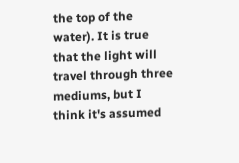the top of the water). It is true that the light will travel through three mediums, but I think it's assumed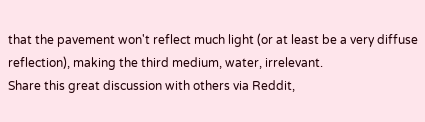that the pavement won't reflect much light (or at least be a very diffuse reflection), making the third medium, water, irrelevant.
Share this great discussion with others via Reddit,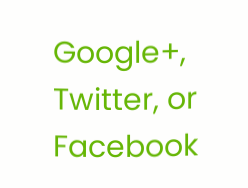Google+, Twitter, or Facebook